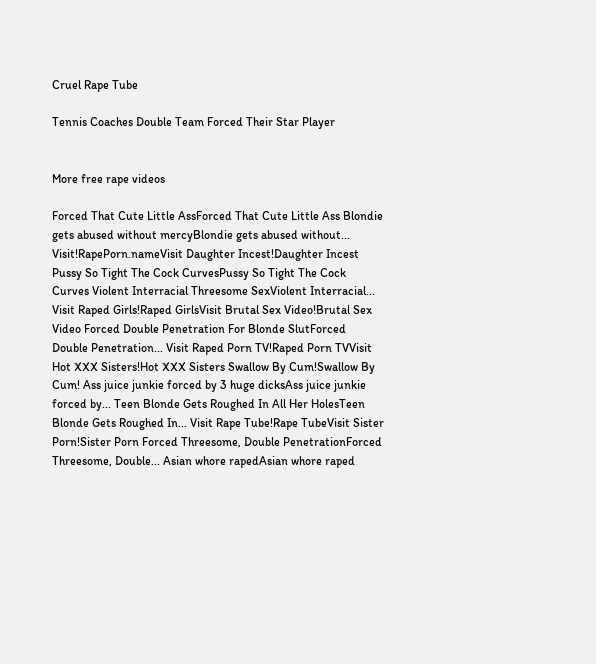Cruel Rape Tube

Tennis Coaches Double Team Forced Their Star Player


More free rape videos

Forced That Cute Little AssForced That Cute Little Ass Blondie gets abused without mercyBlondie gets abused without... Visit!RapePorn.nameVisit Daughter Incest!Daughter Incest Pussy So Tight The Cock CurvesPussy So Tight The Cock Curves Violent Interracial Threesome SexViolent Interracial... Visit Raped Girls!Raped GirlsVisit Brutal Sex Video!Brutal Sex Video Forced Double Penetration For Blonde SlutForced Double Penetration... Visit Raped Porn TV!Raped Porn TVVisit Hot XXX Sisters!Hot XXX Sisters Swallow By Cum!Swallow By Cum! Ass juice junkie forced by 3 huge dicksAss juice junkie forced by... Teen Blonde Gets Roughed In All Her HolesTeen Blonde Gets Roughed In... Visit Rape Tube!Rape TubeVisit Sister Porn!Sister Porn Forced Threesome, Double PenetrationForced Threesome, Double... Asian whore rapedAsian whore raped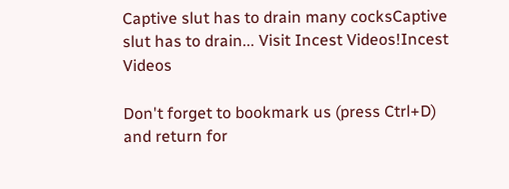Captive slut has to drain many cocksCaptive slut has to drain... Visit Incest Videos!Incest Videos

Don't forget to bookmark us (press Ctrl+D) and return for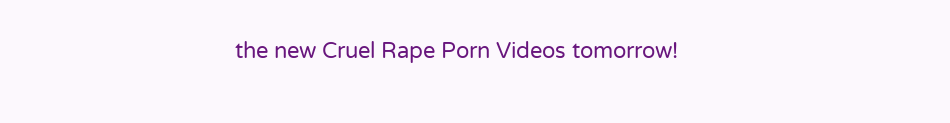the new Cruel Rape Porn Videos tomorrow!